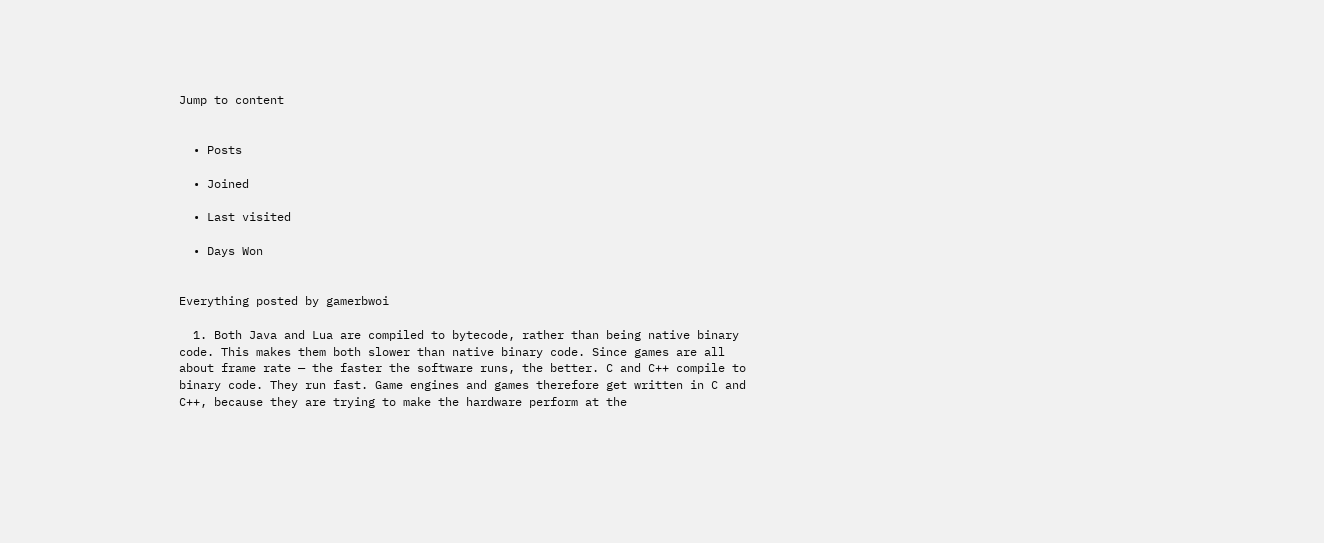Jump to content


  • Posts

  • Joined

  • Last visited

  • Days Won


Everything posted by gamerbwoi

  1. Both Java and Lua are compiled to bytecode, rather than being native binary code. This makes them both slower than native binary code. Since games are all about frame rate — the faster the software runs, the better. C and C++ compile to binary code. They run fast. Game engines and games therefore get written in C and C++, because they are trying to make the hardware perform at the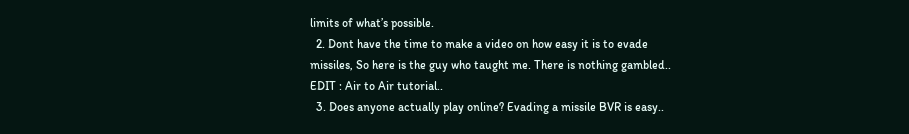limits of what’s possible.
  2. Dont have the time to make a video on how easy it is to evade missiles, So here is the guy who taught me. There is nothing gambled.. EDIT : Air to Air tutorial..
  3. Does anyone actually play online? Evading a missile BVR is easy..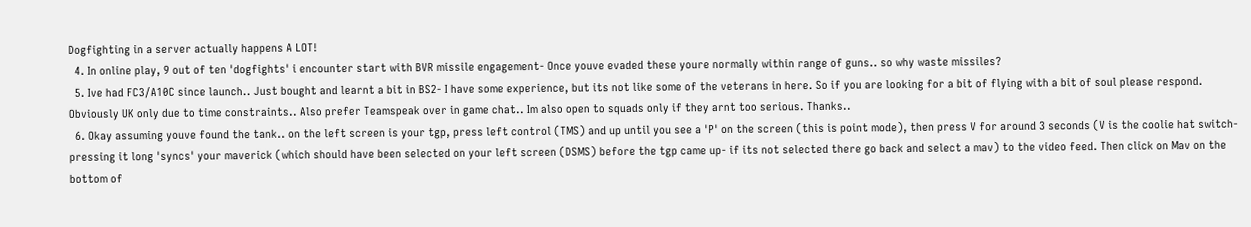Dogfighting in a server actually happens A LOT!
  4. In online play, 9 out of ten 'dogfights' i encounter start with BVR missile engagement- Once youve evaded these youre normally within range of guns.. so why waste missiles?
  5. Ive had FC3/A10C since launch.. Just bought and learnt a bit in BS2- I have some experience, but its not like some of the veterans in here. So if you are looking for a bit of flying with a bit of soul please respond. Obviously UK only due to time constraints.. Also prefer Teamspeak over in game chat.. Im also open to squads only if they arnt too serious. Thanks..
  6. Okay assuming youve found the tank.. on the left screen is your tgp, press left control (TMS) and up until you see a 'P' on the screen (this is point mode), then press V for around 3 seconds (V is the coolie hat switch- pressing it long 'syncs' your maverick (which should have been selected on your left screen (DSMS) before the tgp came up- if its not selected there go back and select a mav) to the video feed. Then click on Mav on the bottom of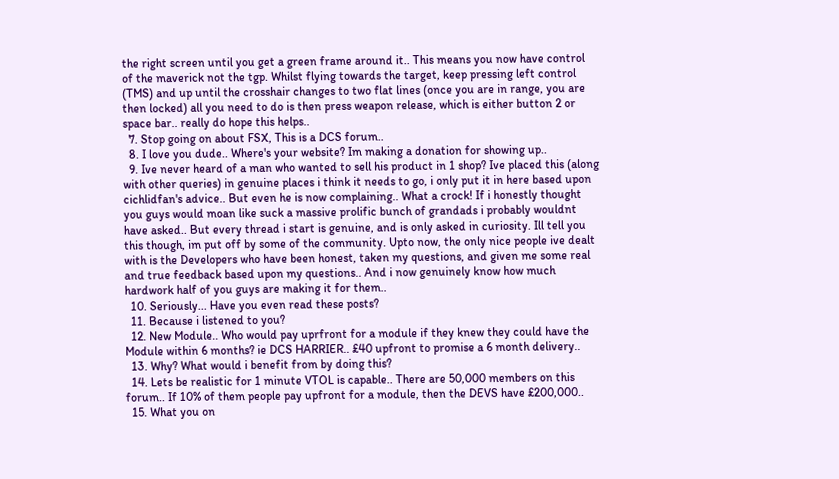the right screen until you get a green frame around it.. This means you now have control of the maverick not the tgp. Whilst flying towards the target, keep pressing left control (TMS) and up until the crosshair changes to two flat lines (once you are in range, you are then locked) all you need to do is then press weapon release, which is either button 2 or space bar.. really do hope this helps..
  7. Stop going on about FSX, This is a DCS forum..
  8. I love you dude.. Where's your website? Im making a donation for showing up..
  9. Ive never heard of a man who wanted to sell his product in 1 shop? Ive placed this (along with other queries) in genuine places i think it needs to go, i only put it in here based upon cichlidfan's advice.. But even he is now complaining.. What a crock! If i honestly thought you guys would moan like suck a massive prolific bunch of grandads i probably wouldnt have asked.. But every thread i start is genuine, and is only asked in curiosity. Ill tell you this though, im put off by some of the community. Upto now, the only nice people ive dealt with is the Developers who have been honest, taken my questions, and given me some real and true feedback based upon my questions.. And i now genuinely know how much hardwork half of you guys are making it for them..
  10. Seriously... Have you even read these posts?
  11. Because i listened to you?
  12. New Module.. Who would pay uprfront for a module if they knew they could have the Module within 6 months? ie DCS HARRIER.. £40 upfront to promise a 6 month delivery..
  13. Why? What would i benefit from by doing this?
  14. Lets be realistic for 1 minute VTOL is capable.. There are 50,000 members on this forum.. If 10% of them people pay upfront for a module, then the DEVS have £200,000..
  15. What you on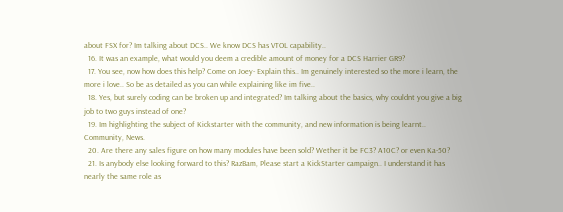about FSX for? Im talking about DCS.. We know DCS has VTOL capability..
  16. It was an example, what would you deem a credible amount of money for a DCS Harrier GR9?
  17. You see, now how does this help? Come on Joey- Explain this.. Im genuinely interested so the more i learn, the more i love.. So be as detailed as you can while explaining like im five..
  18. Yes, but surely coding can be broken up and integrated? Im talking about the basics, why couldnt you give a big job to two guys instead of one?
  19. Im highlighting the subject of Kickstarter with the community, and new information is being learnt.. Community, News.
  20. Are there any sales figure on how many modules have been sold? Wether it be FC3? A10C? or even Ka-50?
  21. Is anybody else looking forward to this? RazBam, Please start a KickStarter campaign.. I understand it has nearly the same role as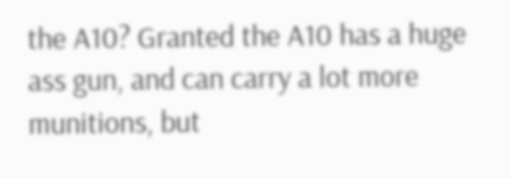the A10? Granted the A10 has a huge ass gun, and can carry a lot more munitions, but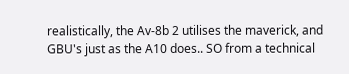realistically, the Av-8b 2 utilises the maverick, and GBU's just as the A10 does.. SO from a technical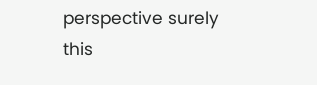perspective surely this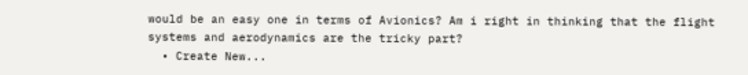would be an easy one in terms of Avionics? Am i right in thinking that the flight systems and aerodynamics are the tricky part?
  • Create New...